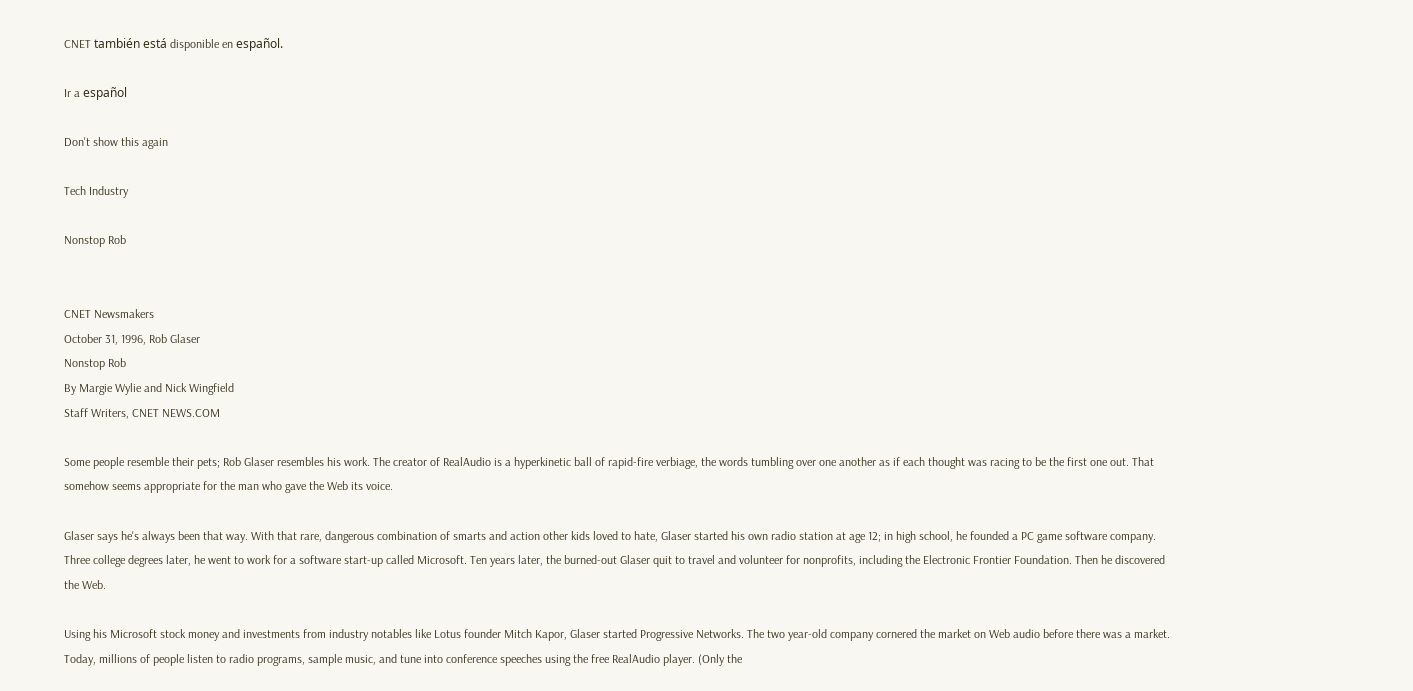CNET también está disponible en español.

Ir a español

Don't show this again

Tech Industry

Nonstop Rob


CNET Newsmakers
October 31, 1996, Rob Glaser
Nonstop Rob
By Margie Wylie and Nick Wingfield
Staff Writers, CNET NEWS.COM

Some people resemble their pets; Rob Glaser resembles his work. The creator of RealAudio is a hyperkinetic ball of rapid-fire verbiage, the words tumbling over one another as if each thought was racing to be the first one out. That somehow seems appropriate for the man who gave the Web its voice.

Glaser says he's always been that way. With that rare, dangerous combination of smarts and action other kids loved to hate, Glaser started his own radio station at age 12; in high school, he founded a PC game software company. Three college degrees later, he went to work for a software start-up called Microsoft. Ten years later, the burned-out Glaser quit to travel and volunteer for nonprofits, including the Electronic Frontier Foundation. Then he discovered the Web.

Using his Microsoft stock money and investments from industry notables like Lotus founder Mitch Kapor, Glaser started Progressive Networks. The two year-old company cornered the market on Web audio before there was a market. Today, millions of people listen to radio programs, sample music, and tune into conference speeches using the free RealAudio player. (Only the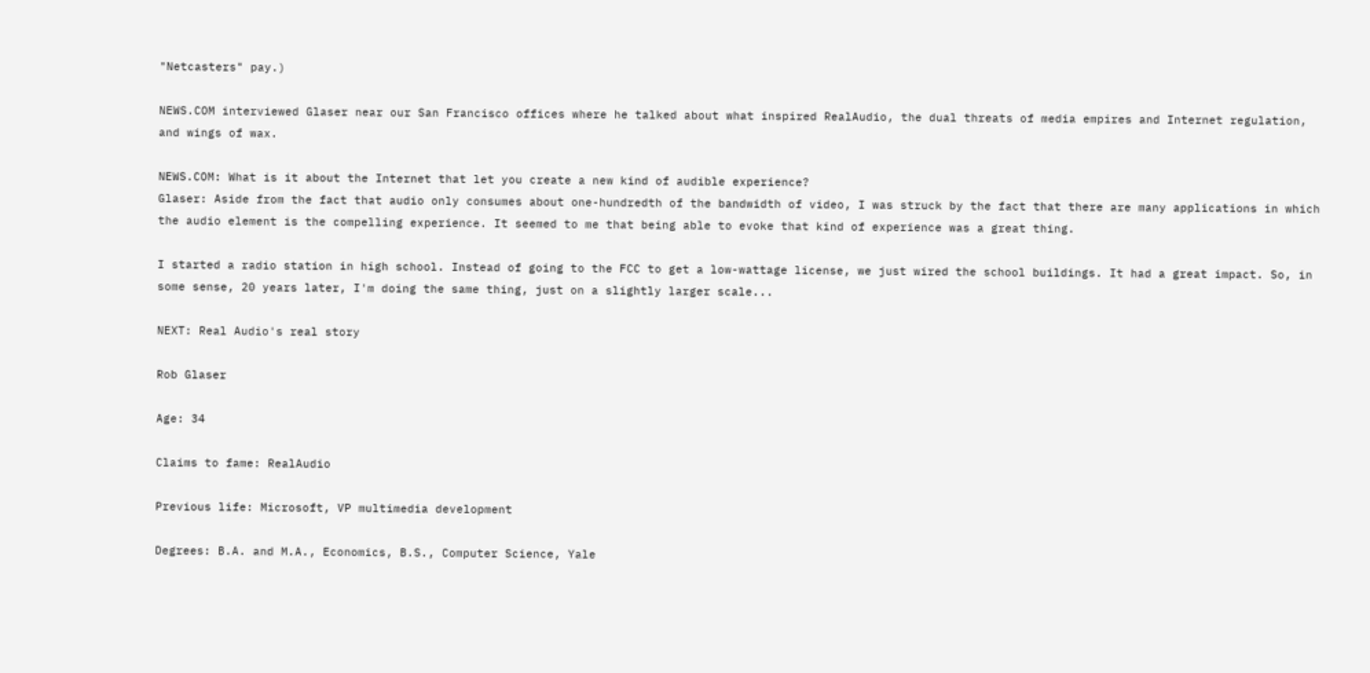"Netcasters" pay.)

NEWS.COM interviewed Glaser near our San Francisco offices where he talked about what inspired RealAudio, the dual threats of media empires and Internet regulation, and wings of wax.

NEWS.COM: What is it about the Internet that let you create a new kind of audible experience?
Glaser: Aside from the fact that audio only consumes about one-hundredth of the bandwidth of video, I was struck by the fact that there are many applications in which the audio element is the compelling experience. It seemed to me that being able to evoke that kind of experience was a great thing.

I started a radio station in high school. Instead of going to the FCC to get a low-wattage license, we just wired the school buildings. It had a great impact. So, in some sense, 20 years later, I'm doing the same thing, just on a slightly larger scale...

NEXT: Real Audio's real story

Rob Glaser

Age: 34

Claims to fame: RealAudio

Previous life: Microsoft, VP multimedia development

Degrees: B.A. and M.A., Economics, B.S., Computer Science, Yale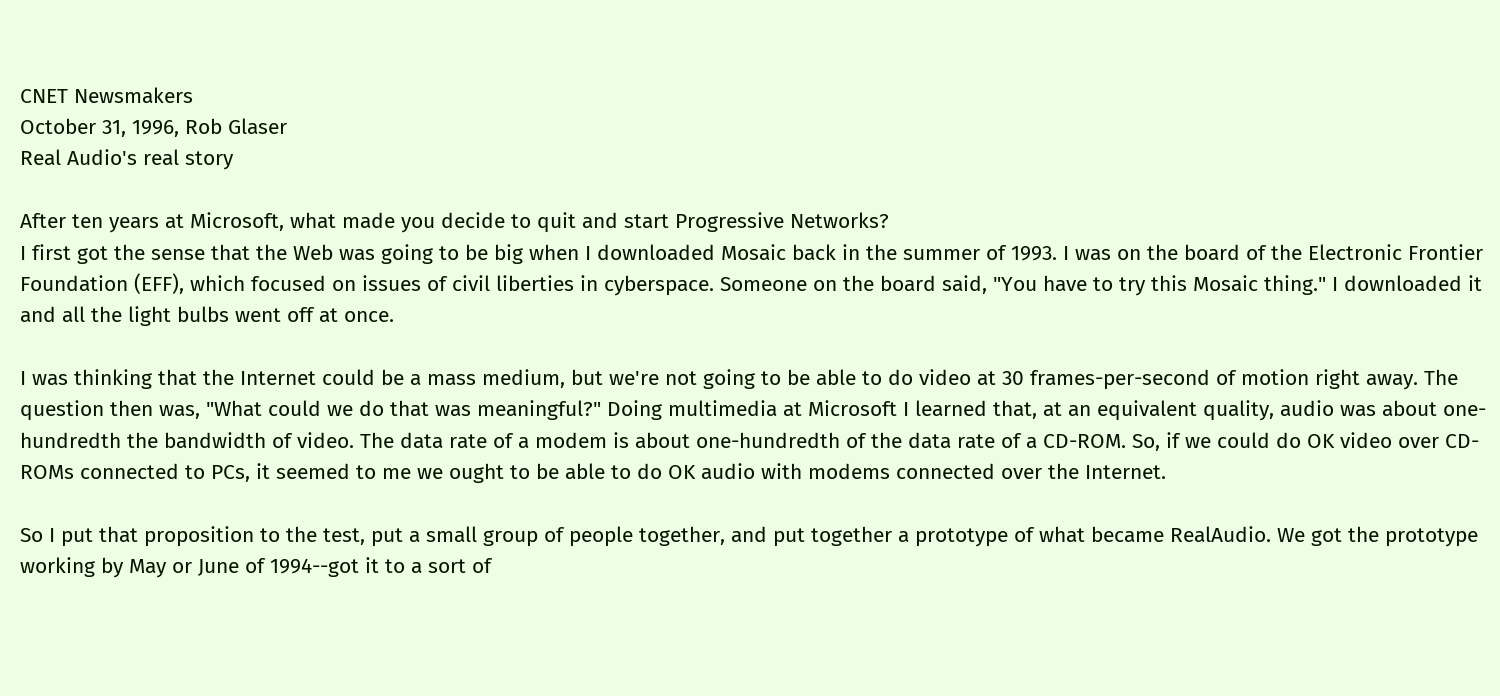CNET Newsmakers
October 31, 1996, Rob Glaser
Real Audio's real story

After ten years at Microsoft, what made you decide to quit and start Progressive Networks?
I first got the sense that the Web was going to be big when I downloaded Mosaic back in the summer of 1993. I was on the board of the Electronic Frontier Foundation (EFF), which focused on issues of civil liberties in cyberspace. Someone on the board said, "You have to try this Mosaic thing." I downloaded it and all the light bulbs went off at once.

I was thinking that the Internet could be a mass medium, but we're not going to be able to do video at 30 frames-per-second of motion right away. The question then was, "What could we do that was meaningful?" Doing multimedia at Microsoft I learned that, at an equivalent quality, audio was about one-hundredth the bandwidth of video. The data rate of a modem is about one-hundredth of the data rate of a CD-ROM. So, if we could do OK video over CD-ROMs connected to PCs, it seemed to me we ought to be able to do OK audio with modems connected over the Internet.

So I put that proposition to the test, put a small group of people together, and put together a prototype of what became RealAudio. We got the prototype working by May or June of 1994--got it to a sort of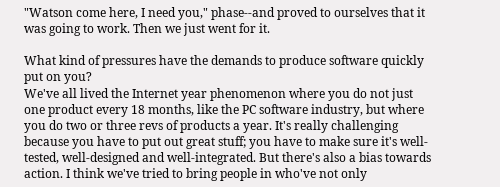"Watson come here, I need you," phase--and proved to ourselves that it was going to work. Then we just went for it.

What kind of pressures have the demands to produce software quickly put on you?
We've all lived the Internet year phenomenon where you do not just one product every 18 months, like the PC software industry, but where you do two or three revs of products a year. It's really challenging because you have to put out great stuff; you have to make sure it's well-tested, well-designed and well-integrated. But there's also a bias towards action. I think we've tried to bring people in who've not only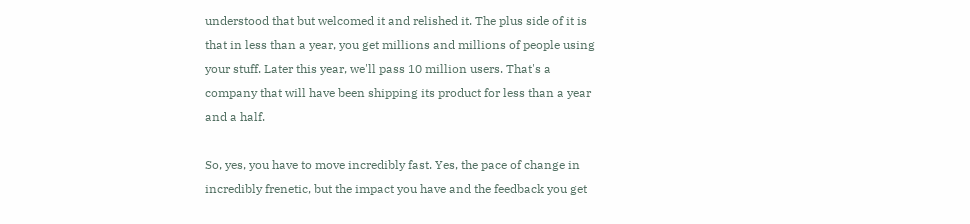understood that but welcomed it and relished it. The plus side of it is that in less than a year, you get millions and millions of people using your stuff. Later this year, we'll pass 10 million users. That's a company that will have been shipping its product for less than a year and a half.

So, yes, you have to move incredibly fast. Yes, the pace of change in incredibly frenetic, but the impact you have and the feedback you get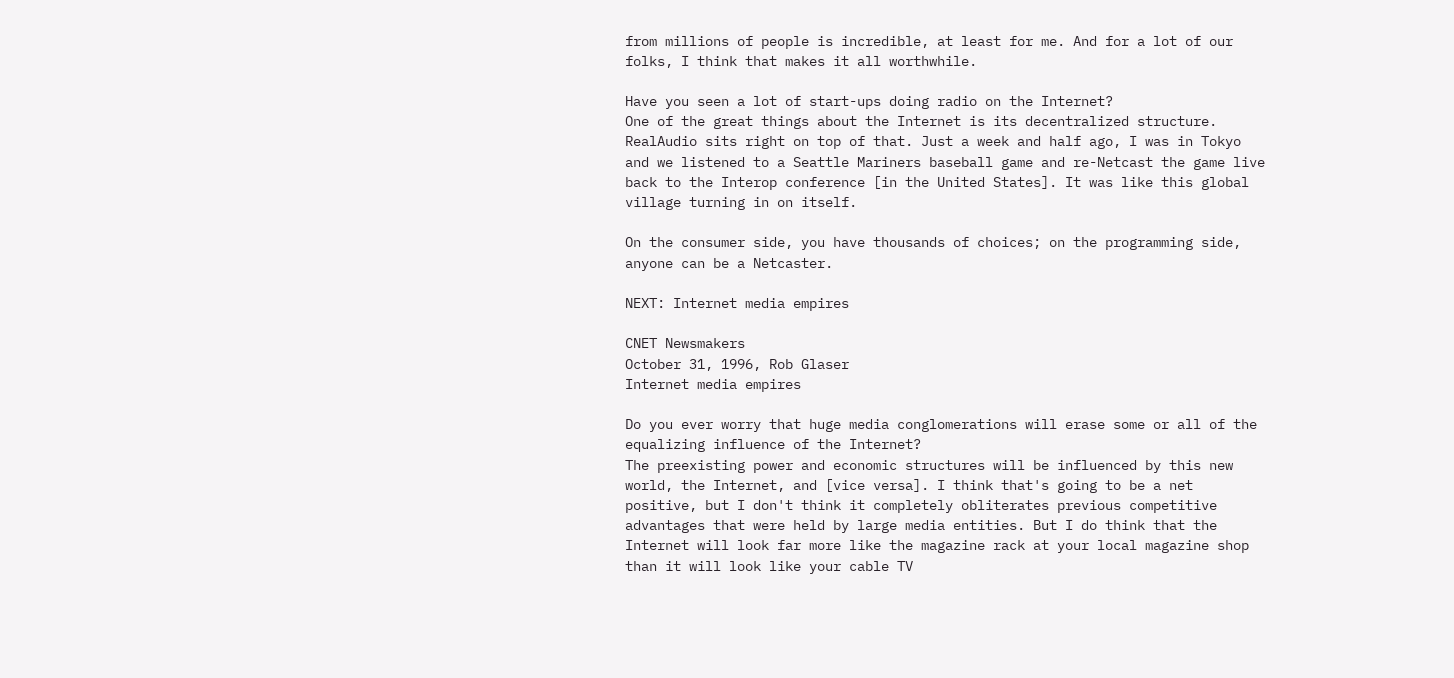from millions of people is incredible, at least for me. And for a lot of our folks, I think that makes it all worthwhile.

Have you seen a lot of start-ups doing radio on the Internet?
One of the great things about the Internet is its decentralized structure. RealAudio sits right on top of that. Just a week and half ago, I was in Tokyo and we listened to a Seattle Mariners baseball game and re-Netcast the game live back to the Interop conference [in the United States]. It was like this global village turning in on itself.

On the consumer side, you have thousands of choices; on the programming side, anyone can be a Netcaster.

NEXT: Internet media empires

CNET Newsmakers
October 31, 1996, Rob Glaser
Internet media empires

Do you ever worry that huge media conglomerations will erase some or all of the equalizing influence of the Internet?
The preexisting power and economic structures will be influenced by this new world, the Internet, and [vice versa]. I think that's going to be a net positive, but I don't think it completely obliterates previous competitive advantages that were held by large media entities. But I do think that the Internet will look far more like the magazine rack at your local magazine shop than it will look like your cable TV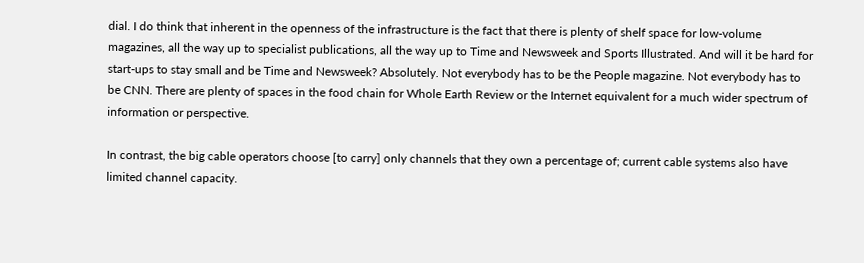dial. I do think that inherent in the openness of the infrastructure is the fact that there is plenty of shelf space for low-volume magazines, all the way up to specialist publications, all the way up to Time and Newsweek and Sports Illustrated. And will it be hard for start-ups to stay small and be Time and Newsweek? Absolutely. Not everybody has to be the People magazine. Not everybody has to be CNN. There are plenty of spaces in the food chain for Whole Earth Review or the Internet equivalent for a much wider spectrum of information or perspective.

In contrast, the big cable operators choose [to carry] only channels that they own a percentage of; current cable systems also have limited channel capacity.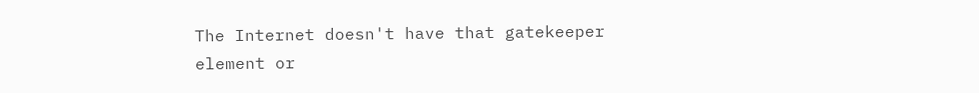The Internet doesn't have that gatekeeper element or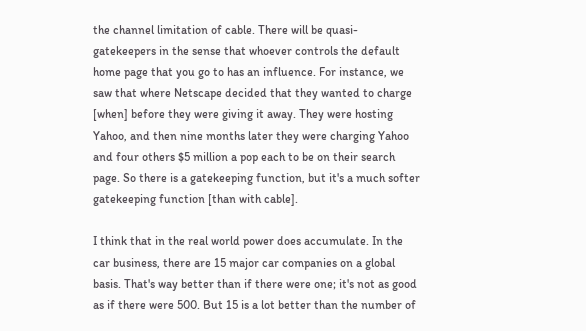the channel limitation of cable. There will be quasi-gatekeepers in the sense that whoever controls the default home page that you go to has an influence. For instance, we saw that where Netscape decided that they wanted to charge [when] before they were giving it away. They were hosting Yahoo, and then nine months later they were charging Yahoo and four others $5 million a pop each to be on their search page. So there is a gatekeeping function, but it's a much softer gatekeeping function [than with cable].

I think that in the real world power does accumulate. In the car business, there are 15 major car companies on a global basis. That's way better than if there were one; it's not as good as if there were 500. But 15 is a lot better than the number of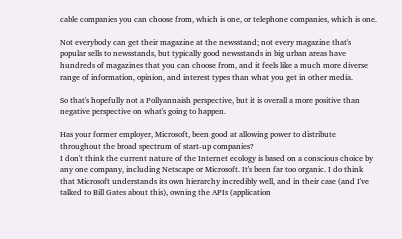cable companies you can choose from, which is one, or telephone companies, which is one.

Not everybody can get their magazine at the newsstand; not every magazine that's popular sells to newsstands, but typically good newsstands in big urban areas have hundreds of magazines that you can choose from, and it feels like a much more diverse range of information, opinion, and interest types than what you get in other media.

So that's hopefully not a Pollyannaish perspective, but it is overall a more positive than negative perspective on what's going to happen.

Has your former employer, Microsoft, been good at allowing power to distribute throughout the broad spectrum of start-up companies?
I don't think the current nature of the Internet ecology is based on a conscious choice by any one company, including Netscape or Microsoft. It's been far too organic. I do think that Microsoft understands its own hierarchy incredibly well, and in their case (and I've talked to Bill Gates about this), owning the APIs (application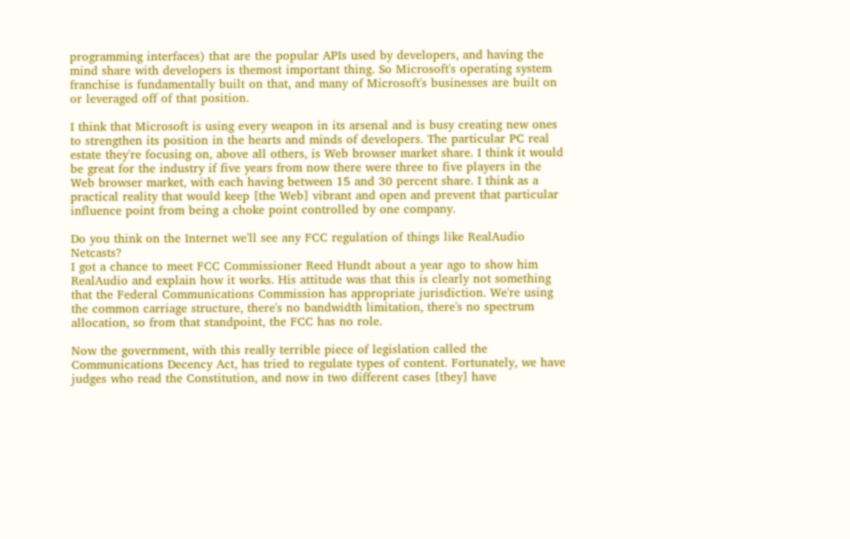programming interfaces) that are the popular APIs used by developers, and having the mind share with developers is themost important thing. So Microsoft's operating system franchise is fundamentally built on that, and many of Microsoft's businesses are built on or leveraged off of that position.

I think that Microsoft is using every weapon in its arsenal and is busy creating new ones to strengthen its position in the hearts and minds of developers. The particular PC real estate they're focusing on, above all others, is Web browser market share. I think it would be great for the industry if five years from now there were three to five players in the Web browser market, with each having between 15 and 30 percent share. I think as a practical reality that would keep [the Web] vibrant and open and prevent that particular influence point from being a choke point controlled by one company.

Do you think on the Internet we'll see any FCC regulation of things like RealAudio Netcasts?
I got a chance to meet FCC Commissioner Reed Hundt about a year ago to show him RealAudio and explain how it works. His attitude was that this is clearly not something that the Federal Communications Commission has appropriate jurisdiction. We're using the common carriage structure, there's no bandwidth limitation, there's no spectrum allocation, so from that standpoint, the FCC has no role.

Now the government, with this really terrible piece of legislation called the Communications Decency Act, has tried to regulate types of content. Fortunately, we have judges who read the Constitution, and now in two different cases [they] have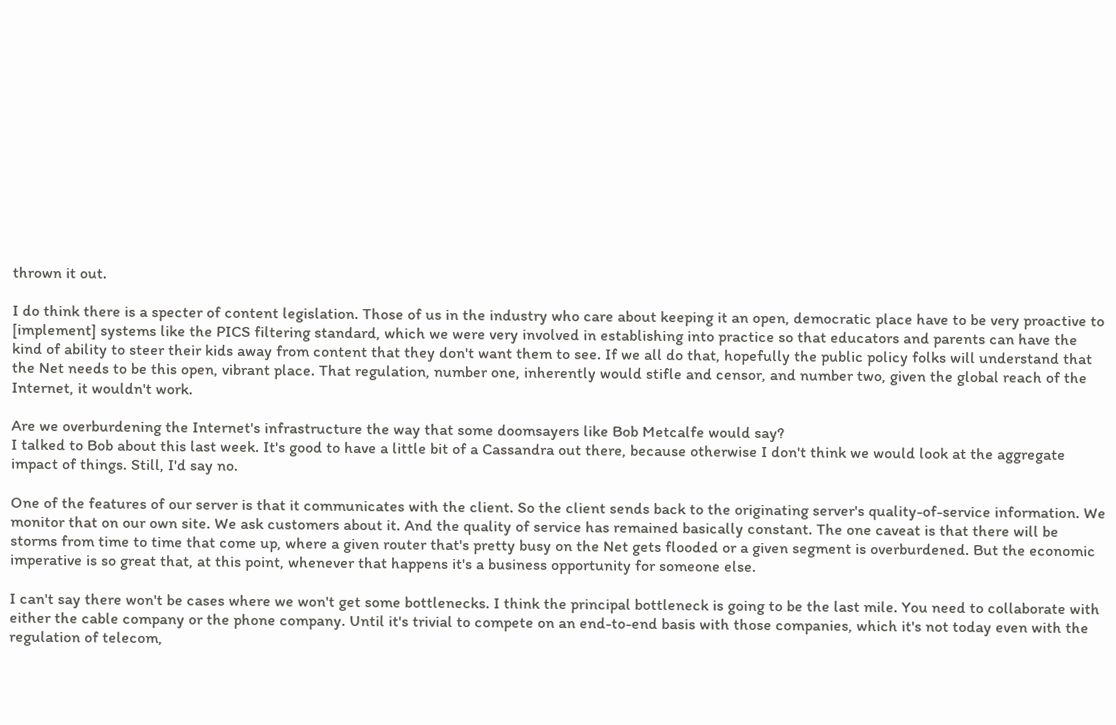thrown it out.

I do think there is a specter of content legislation. Those of us in the industry who care about keeping it an open, democratic place have to be very proactive to [implement] systems like the PICS filtering standard, which we were very involved in establishing into practice so that educators and parents can have the kind of ability to steer their kids away from content that they don't want them to see. If we all do that, hopefully the public policy folks will understand that the Net needs to be this open, vibrant place. That regulation, number one, inherently would stifle and censor, and number two, given the global reach of the Internet, it wouldn't work.

Are we overburdening the Internet's infrastructure the way that some doomsayers like Bob Metcalfe would say?
I talked to Bob about this last week. It's good to have a little bit of a Cassandra out there, because otherwise I don't think we would look at the aggregate impact of things. Still, I'd say no.

One of the features of our server is that it communicates with the client. So the client sends back to the originating server's quality-of-service information. We monitor that on our own site. We ask customers about it. And the quality of service has remained basically constant. The one caveat is that there will be storms from time to time that come up, where a given router that's pretty busy on the Net gets flooded or a given segment is overburdened. But the economic imperative is so great that, at this point, whenever that happens it's a business opportunity for someone else.

I can't say there won't be cases where we won't get some bottlenecks. I think the principal bottleneck is going to be the last mile. You need to collaborate with either the cable company or the phone company. Until it's trivial to compete on an end-to-end basis with those companies, which it's not today even with the regulation of telecom,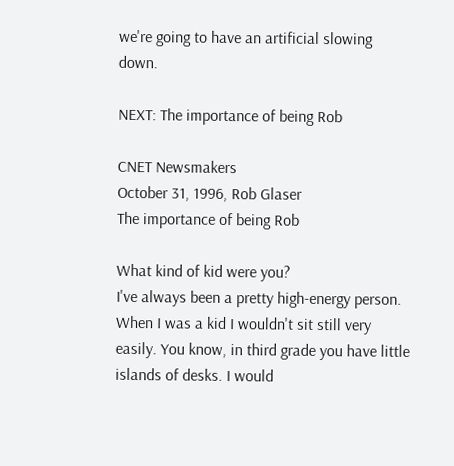we're going to have an artificial slowing down.

NEXT: The importance of being Rob

CNET Newsmakers
October 31, 1996, Rob Glaser
The importance of being Rob

What kind of kid were you?
I've always been a pretty high-energy person. When I was a kid I wouldn't sit still very easily. You know, in third grade you have little islands of desks. I would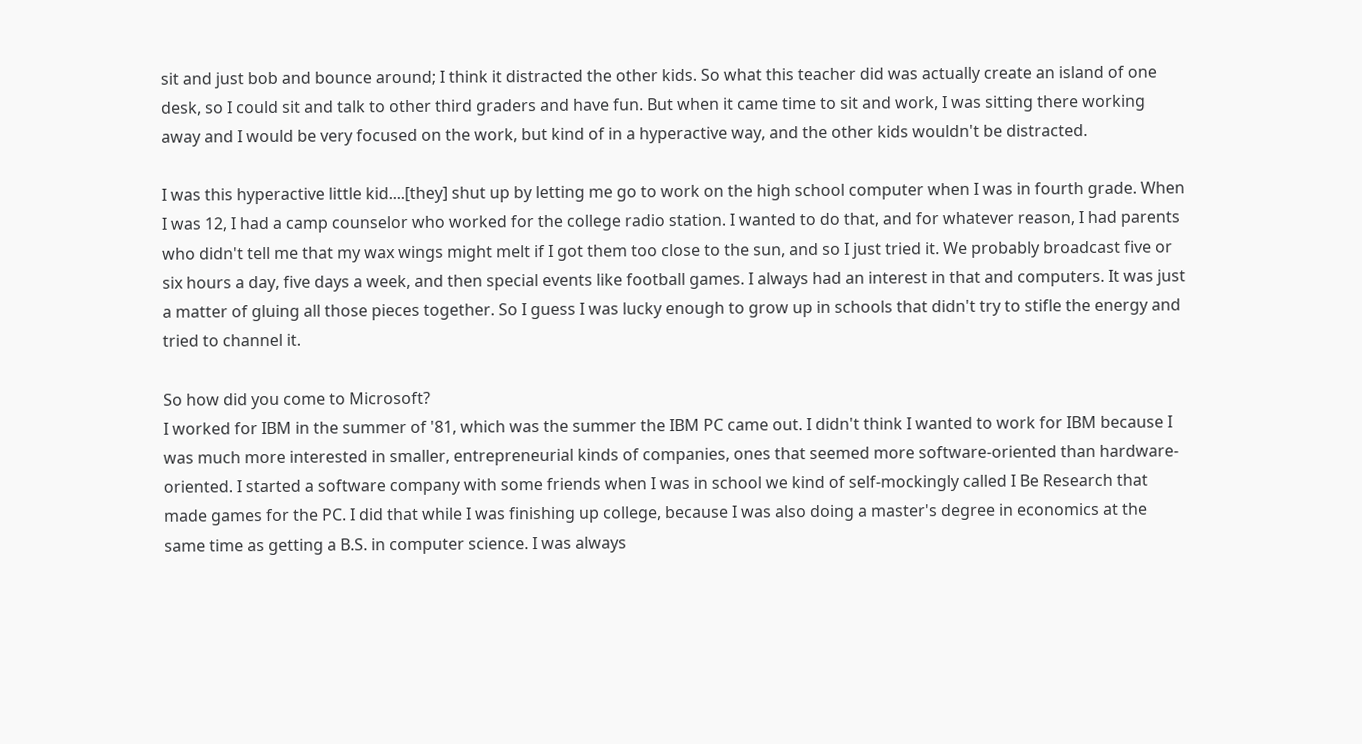sit and just bob and bounce around; I think it distracted the other kids. So what this teacher did was actually create an island of one desk, so I could sit and talk to other third graders and have fun. But when it came time to sit and work, I was sitting there working away and I would be very focused on the work, but kind of in a hyperactive way, and the other kids wouldn't be distracted.

I was this hyperactive little kid....[they] shut up by letting me go to work on the high school computer when I was in fourth grade. When I was 12, I had a camp counselor who worked for the college radio station. I wanted to do that, and for whatever reason, I had parents who didn't tell me that my wax wings might melt if I got them too close to the sun, and so I just tried it. We probably broadcast five or six hours a day, five days a week, and then special events like football games. I always had an interest in that and computers. It was just a matter of gluing all those pieces together. So I guess I was lucky enough to grow up in schools that didn't try to stifle the energy and tried to channel it.

So how did you come to Microsoft?
I worked for IBM in the summer of '81, which was the summer the IBM PC came out. I didn't think I wanted to work for IBM because I was much more interested in smaller, entrepreneurial kinds of companies, ones that seemed more software-oriented than hardware-oriented. I started a software company with some friends when I was in school we kind of self-mockingly called I Be Research that made games for the PC. I did that while I was finishing up college, because I was also doing a master's degree in economics at the same time as getting a B.S. in computer science. I was always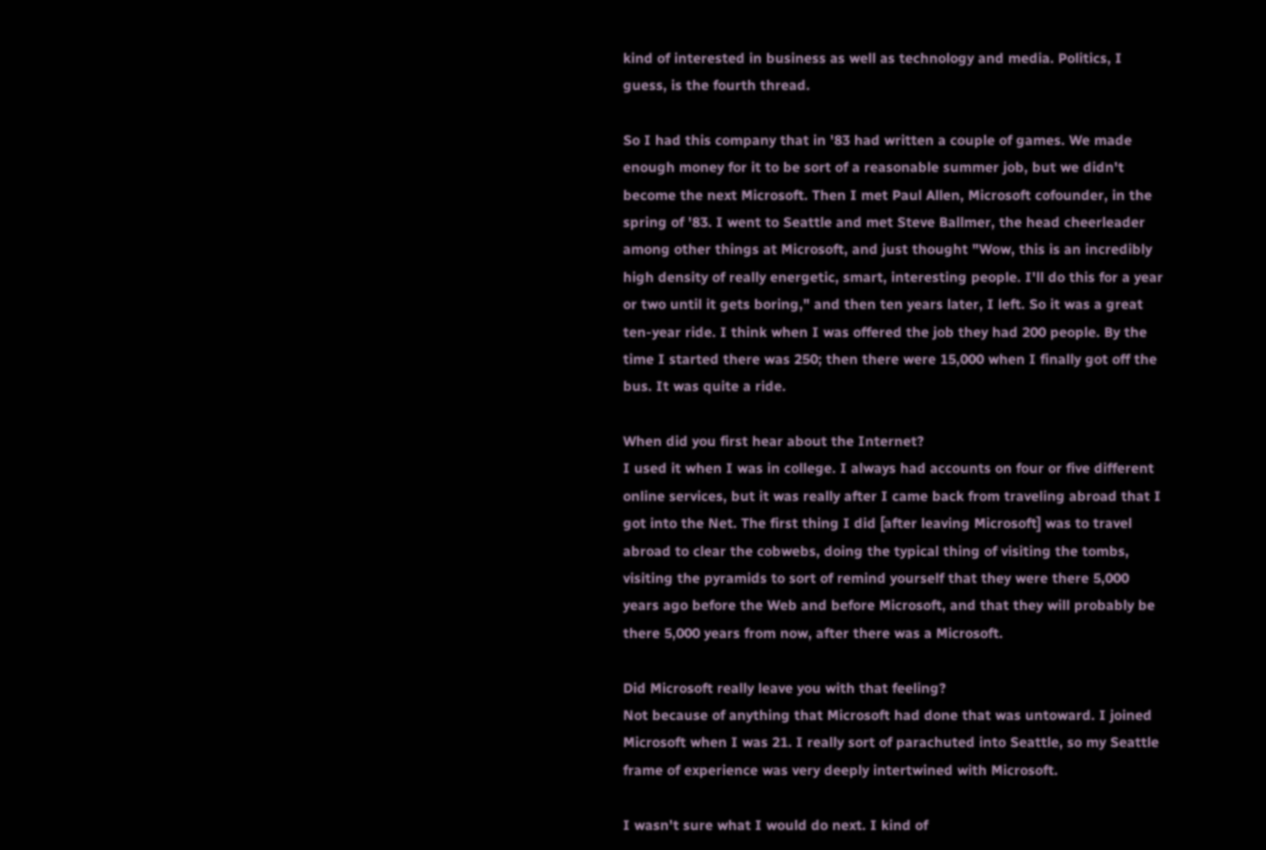kind of interested in business as well as technology and media. Politics, I guess, is the fourth thread.

So I had this company that in '83 had written a couple of games. We made enough money for it to be sort of a reasonable summer job, but we didn't become the next Microsoft. Then I met Paul Allen, Microsoft cofounder, in the spring of '83. I went to Seattle and met Steve Ballmer, the head cheerleader among other things at Microsoft, and just thought "Wow, this is an incredibly high density of really energetic, smart, interesting people. I'll do this for a year or two until it gets boring," and then ten years later, I left. So it was a great ten-year ride. I think when I was offered the job they had 200 people. By the time I started there was 250; then there were 15,000 when I finally got off the bus. It was quite a ride.

When did you first hear about the Internet?
I used it when I was in college. I always had accounts on four or five different online services, but it was really after I came back from traveling abroad that I got into the Net. The first thing I did [after leaving Microsoft] was to travel abroad to clear the cobwebs, doing the typical thing of visiting the tombs, visiting the pyramids to sort of remind yourself that they were there 5,000 years ago before the Web and before Microsoft, and that they will probably be there 5,000 years from now, after there was a Microsoft.

Did Microsoft really leave you with that feeling?
Not because of anything that Microsoft had done that was untoward. I joined Microsoft when I was 21. I really sort of parachuted into Seattle, so my Seattle frame of experience was very deeply intertwined with Microsoft.

I wasn't sure what I would do next. I kind of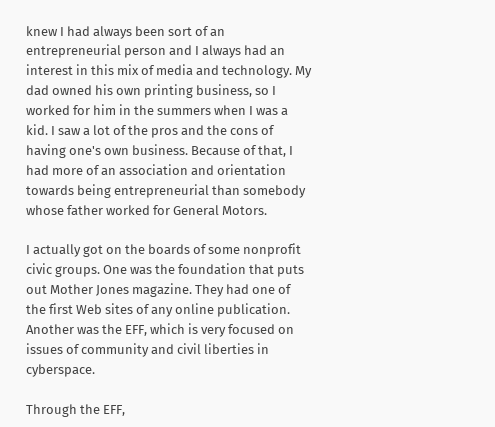knew I had always been sort of an entrepreneurial person and I always had an interest in this mix of media and technology. My dad owned his own printing business, so I worked for him in the summers when I was a kid. I saw a lot of the pros and the cons of having one's own business. Because of that, I had more of an association and orientation towards being entrepreneurial than somebody whose father worked for General Motors.

I actually got on the boards of some nonprofit civic groups. One was the foundation that puts out Mother Jones magazine. They had one of the first Web sites of any online publication. Another was the EFF, which is very focused on issues of community and civil liberties in cyberspace.

Through the EFF,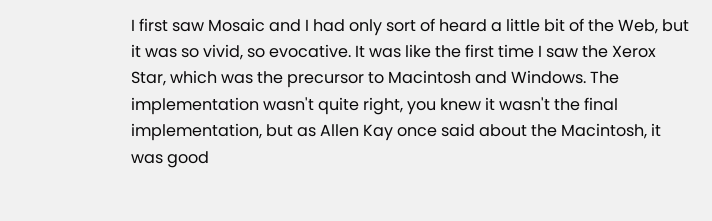I first saw Mosaic and I had only sort of heard a little bit of the Web, but it was so vivid, so evocative. It was like the first time I saw the Xerox Star, which was the precursor to Macintosh and Windows. The implementation wasn't quite right, you knew it wasn't the final implementation, but as Allen Kay once said about the Macintosh, it was good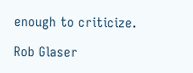enough to criticize.

Rob Glaser